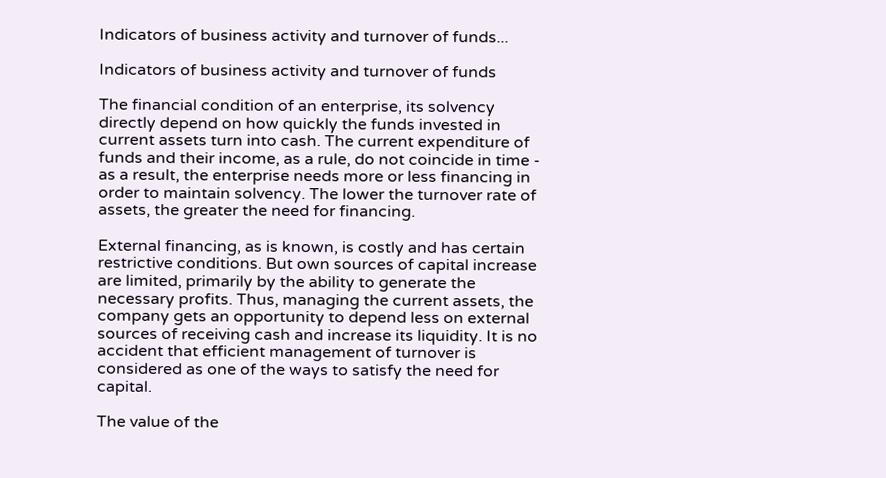Indicators of business activity and turnover of funds...

Indicators of business activity and turnover of funds

The financial condition of an enterprise, its solvency directly depend on how quickly the funds invested in current assets turn into cash. The current expenditure of funds and their income, as a rule, do not coincide in time - as a result, the enterprise needs more or less financing in order to maintain solvency. The lower the turnover rate of assets, the greater the need for financing.

External financing, as is known, is costly and has certain restrictive conditions. But own sources of capital increase are limited, primarily by the ability to generate the necessary profits. Thus, managing the current assets, the company gets an opportunity to depend less on external sources of receiving cash and increase its liquidity. It is no accident that efficient management of turnover is considered as one of the ways to satisfy the need for capital.

The value of the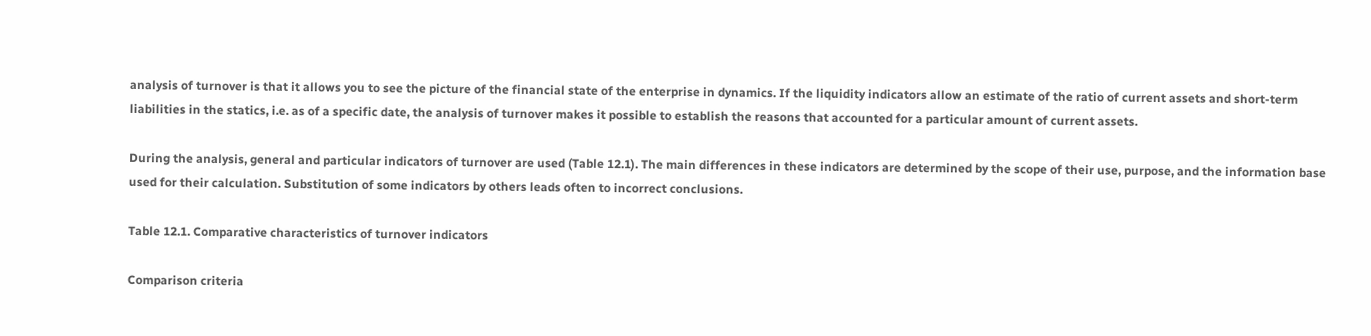analysis of turnover is that it allows you to see the picture of the financial state of the enterprise in dynamics. If the liquidity indicators allow an estimate of the ratio of current assets and short-term liabilities in the statics, i.e. as of a specific date, the analysis of turnover makes it possible to establish the reasons that accounted for a particular amount of current assets.

During the analysis, general and particular indicators of turnover are used (Table 12.1). The main differences in these indicators are determined by the scope of their use, purpose, and the information base used for their calculation. Substitution of some indicators by others leads often to incorrect conclusions.

Table 12.1. Comparative characteristics of turnover indicators

Comparison criteria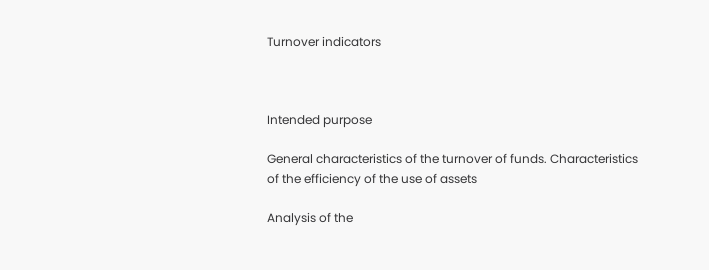Turnover indicators



Intended purpose

General characteristics of the turnover of funds. Characteristics of the efficiency of the use of assets

Analysis of the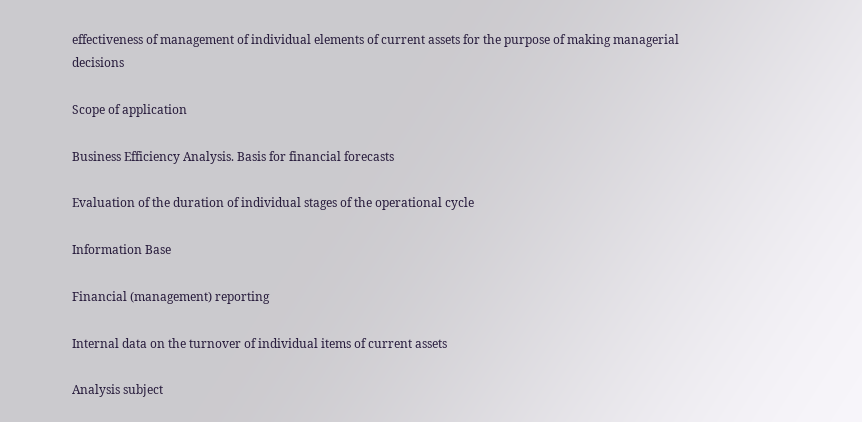effectiveness of management of individual elements of current assets for the purpose of making managerial decisions

Scope of application

Business Efficiency Analysis. Basis for financial forecasts

Evaluation of the duration of individual stages of the operational cycle

Information Base

Financial (management) reporting

Internal data on the turnover of individual items of current assets

Analysis subject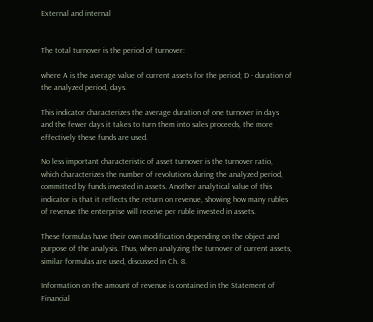External and internal


The total turnover is the period of turnover:

where A is the average value of current assets for the period; D - duration of the analyzed period, days.

This indicator characterizes the average duration of one turnover in days and the fewer days it takes to turn them into sales proceeds, the more effectively these funds are used.

No less important characteristic of asset turnover is the turnover ratio, which characterizes the number of revolutions during the analyzed period, committed by funds invested in assets. Another analytical value of this indicator is that it reflects the return on revenue, showing how many rubles of revenue the enterprise will receive per ruble invested in assets.

These formulas have their own modification depending on the object and purpose of the analysis. Thus, when analyzing the turnover of current assets, similar formulas are used, discussed in Ch. 8.

Information on the amount of revenue is contained in the Statement of Financial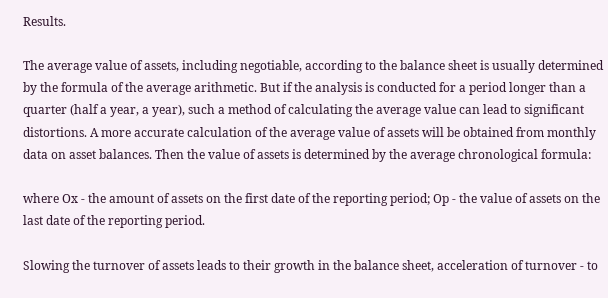Results.

The average value of assets, including negotiable, according to the balance sheet is usually determined by the formula of the average arithmetic. But if the analysis is conducted for a period longer than a quarter (half a year, a year), such a method of calculating the average value can lead to significant distortions. A more accurate calculation of the average value of assets will be obtained from monthly data on asset balances. Then the value of assets is determined by the average chronological formula:

where Ox - the amount of assets on the first date of the reporting period; Op - the value of assets on the last date of the reporting period.

Slowing the turnover of assets leads to their growth in the balance sheet, acceleration of turnover - to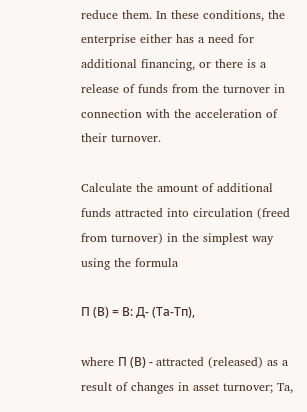reduce them. In these conditions, the enterprise either has a need for additional financing, or there is a release of funds from the turnover in connection with the acceleration of their turnover.

Calculate the amount of additional funds attracted into circulation (freed from turnover) in the simplest way using the formula

П (В) = В: Д- (Та-Тп),

where П (В) - attracted (released) as a result of changes in asset turnover; Ta,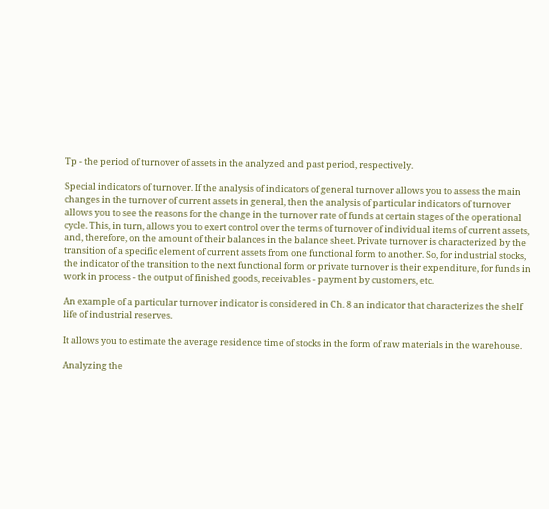Tp - the period of turnover of assets in the analyzed and past period, respectively.

Special indicators of turnover. If the analysis of indicators of general turnover allows you to assess the main changes in the turnover of current assets in general, then the analysis of particular indicators of turnover allows you to see the reasons for the change in the turnover rate of funds at certain stages of the operational cycle. This, in turn, allows you to exert control over the terms of turnover of individual items of current assets, and, therefore, on the amount of their balances in the balance sheet. Private turnover is characterized by the transition of a specific element of current assets from one functional form to another. So, for industrial stocks, the indicator of the transition to the next functional form or private turnover is their expenditure, for funds in work in process - the output of finished goods, receivables - payment by customers, etc.

An example of a particular turnover indicator is considered in Ch. 8 an indicator that characterizes the shelf life of industrial reserves.

It allows you to estimate the average residence time of stocks in the form of raw materials in the warehouse.

Analyzing the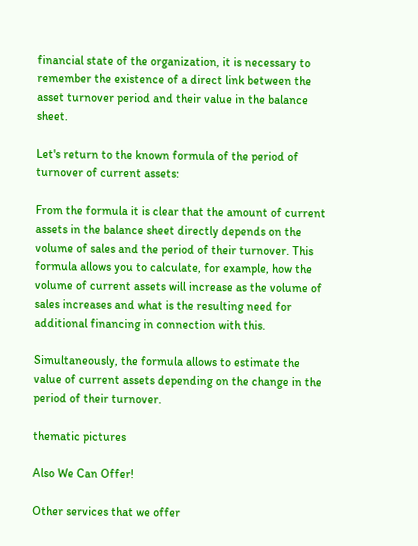financial state of the organization, it is necessary to remember the existence of a direct link between the asset turnover period and their value in the balance sheet.

Let's return to the known formula of the period of turnover of current assets:

From the formula it is clear that the amount of current assets in the balance sheet directly depends on the volume of sales and the period of their turnover. This formula allows you to calculate, for example, how the volume of current assets will increase as the volume of sales increases and what is the resulting need for additional financing in connection with this.

Simultaneously, the formula allows to estimate the value of current assets depending on the change in the period of their turnover.

thematic pictures

Also We Can Offer!

Other services that we offer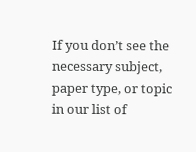If you don’t see the necessary subject, paper type, or topic in our list of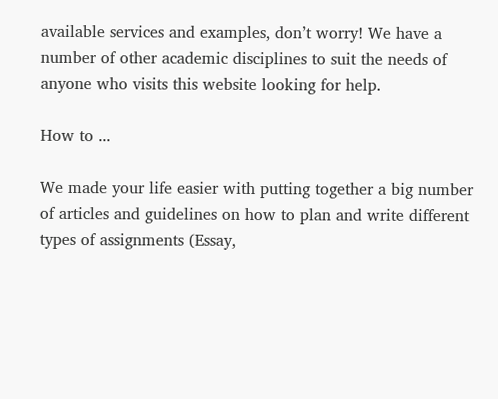available services and examples, don’t worry! We have a number of other academic disciplines to suit the needs of anyone who visits this website looking for help.

How to ...

We made your life easier with putting together a big number of articles and guidelines on how to plan and write different types of assignments (Essay,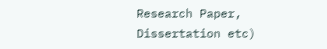Research Paper, Dissertation etc)